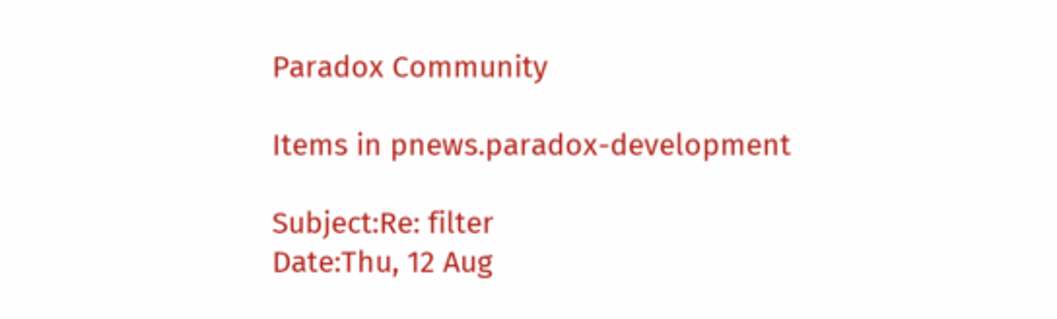Paradox Community

Items in pnews.paradox-development

Subject:Re: filter
Date:Thu, 12 Aug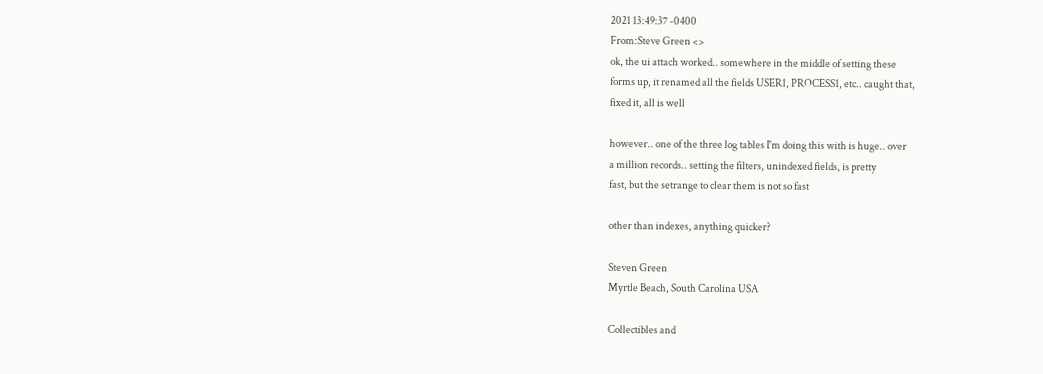2021 13:49:37 -0400
From:Steve Green <>
ok, the ui attach worked.. somewhere in the middle of setting these
forms up, it renamed all the fields USER1, PROCESS1, etc.. caught that,
fixed it, all is well

however.. one of the three log tables I'm doing this with is huge.. over
a million records.. setting the filters, unindexed fields, is pretty
fast, but the setrange to clear them is not so fast

other than indexes, anything quicker?

Steven Green
Myrtle Beach, South Carolina USA

Collectibles and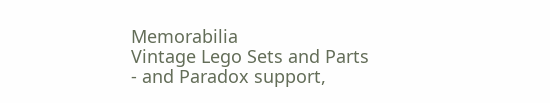Memorabilia
Vintage Lego Sets and Parts
- and Paradox support,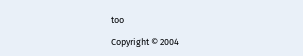too

Copyright © 2004